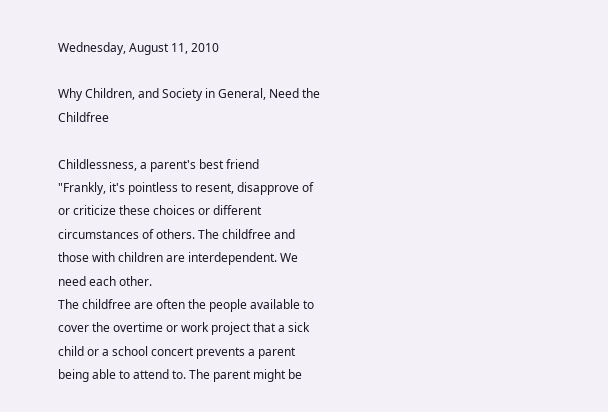Wednesday, August 11, 2010

Why Children, and Society in General, Need the Childfree

Childlessness, a parent's best friend
"Frankly, it's pointless to resent, disapprove of or criticize these choices or different circumstances of others. The childfree and those with children are interdependent. We need each other.
The childfree are often the people available to cover the overtime or work project that a sick child or a school concert prevents a parent being able to attend to. The parent might be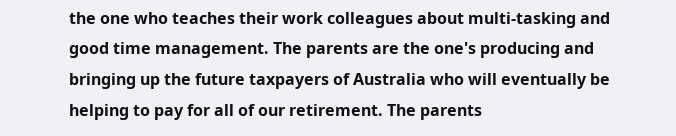the one who teaches their work colleagues about multi-tasking and good time management. The parents are the one's producing and bringing up the future taxpayers of Australia who will eventually be helping to pay for all of our retirement. The parents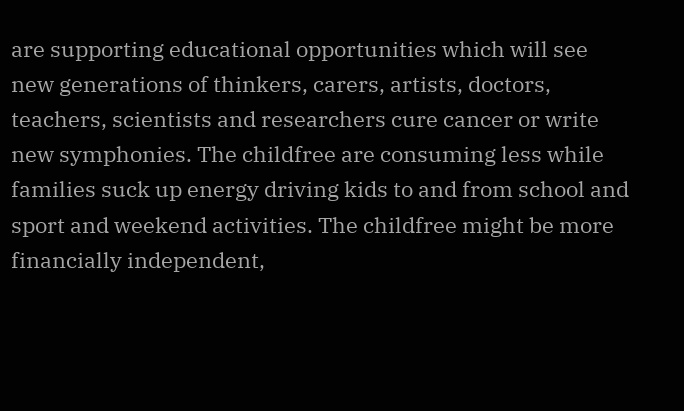are supporting educational opportunities which will see new generations of thinkers, carers, artists, doctors, teachers, scientists and researchers cure cancer or write new symphonies. The childfree are consuming less while families suck up energy driving kids to and from school and sport and weekend activities. The childfree might be more financially independent,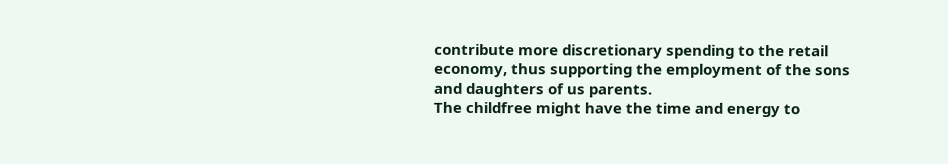contribute more discretionary spending to the retail economy, thus supporting the employment of the sons and daughters of us parents.
The childfree might have the time and energy to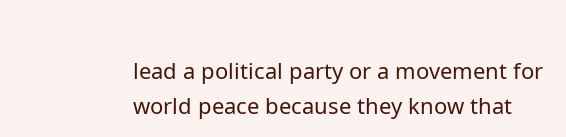lead a political party or a movement for world peace because they know that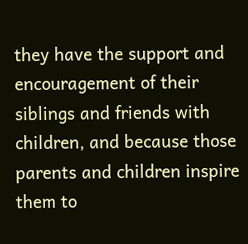they have the support and encouragement of their siblings and friends with children, and because those parents and children inspire them to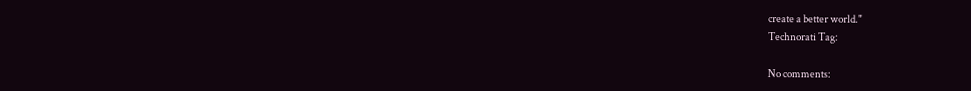create a better world."
Technorati Tag:

No comments: